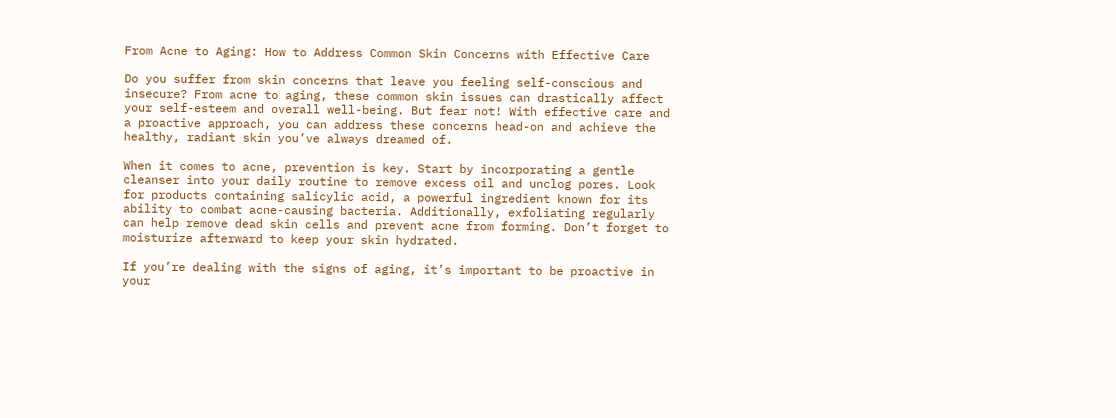From Acne to Aging: How to Address Common Skin Concerns with Effective Care

Do you suffer from skin concerns that leave you feeling self-conscious and insecure? From acne to aging, these common skin issues can drastically affect your self-esteem and overall well-being. But fear not! With effective care and a proactive approach, you can address these concerns head-on and achieve the healthy, radiant skin you’ve always dreamed of.

When it comes to acne, prevention is key. Start by incorporating a gentle cleanser into your daily routine to remove excess oil and unclog pores. Look for products containing salicylic acid, a powerful ingredient known for its ability to combat acne-causing bacteria. Additionally, exfoliating regularly can help remove dead skin cells and prevent acne from forming. Don’t forget to moisturize afterward to keep your skin hydrated.

If you’re dealing with the signs of aging, it’s important to be proactive in your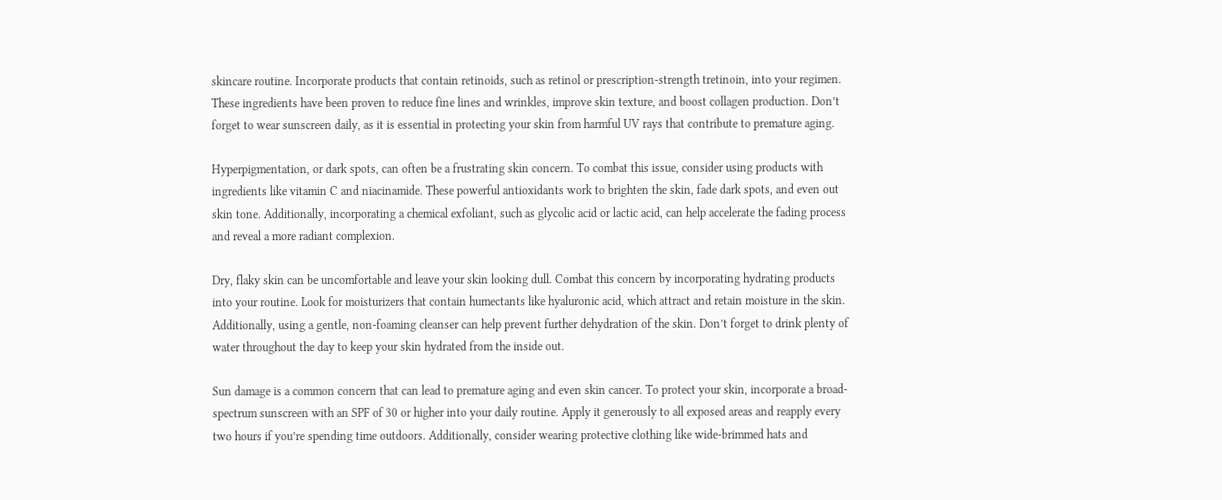skincare routine. Incorporate products that contain retinoids, such as retinol or prescription-strength tretinoin, into your regimen. These ingredients have been proven to reduce fine lines and wrinkles, improve skin texture, and boost collagen production. Don’t forget to wear sunscreen daily, as it is essential in protecting your skin from harmful UV rays that contribute to premature aging.

Hyperpigmentation, or dark spots, can often be a frustrating skin concern. To combat this issue, consider using products with ingredients like vitamin C and niacinamide. These powerful antioxidants work to brighten the skin, fade dark spots, and even out skin tone. Additionally, incorporating a chemical exfoliant, such as glycolic acid or lactic acid, can help accelerate the fading process and reveal a more radiant complexion.

Dry, flaky skin can be uncomfortable and leave your skin looking dull. Combat this concern by incorporating hydrating products into your routine. Look for moisturizers that contain humectants like hyaluronic acid, which attract and retain moisture in the skin. Additionally, using a gentle, non-foaming cleanser can help prevent further dehydration of the skin. Don’t forget to drink plenty of water throughout the day to keep your skin hydrated from the inside out.

Sun damage is a common concern that can lead to premature aging and even skin cancer. To protect your skin, incorporate a broad-spectrum sunscreen with an SPF of 30 or higher into your daily routine. Apply it generously to all exposed areas and reapply every two hours if you’re spending time outdoors. Additionally, consider wearing protective clothing like wide-brimmed hats and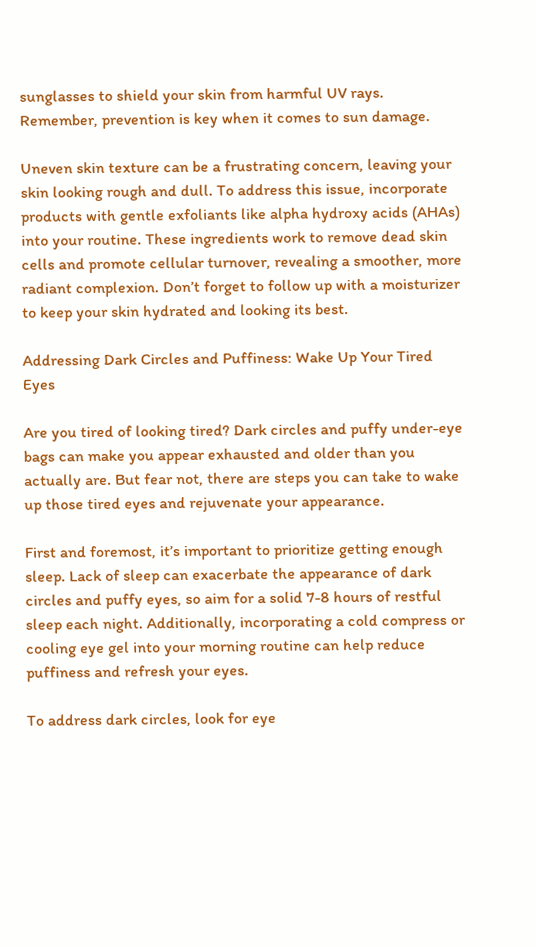sunglasses to shield your skin from harmful UV rays. Remember, prevention is key when it comes to sun damage.

Uneven skin texture can be a frustrating concern, leaving your skin looking rough and dull. To address this issue, incorporate products with gentle exfoliants like alpha hydroxy acids (AHAs) into your routine. These ingredients work to remove dead skin cells and promote cellular turnover, revealing a smoother, more radiant complexion. Don’t forget to follow up with a moisturizer to keep your skin hydrated and looking its best.

Addressing Dark Circles and Puffiness: Wake Up Your Tired Eyes

Are you tired of looking tired? Dark circles and puffy under-eye bags can make you appear exhausted and older than you actually are. But fear not, there are steps you can take to wake up those tired eyes and rejuvenate your appearance.

First and foremost, it’s important to prioritize getting enough sleep. Lack of sleep can exacerbate the appearance of dark circles and puffy eyes, so aim for a solid 7-8 hours of restful sleep each night. Additionally, incorporating a cold compress or cooling eye gel into your morning routine can help reduce puffiness and refresh your eyes.

To address dark circles, look for eye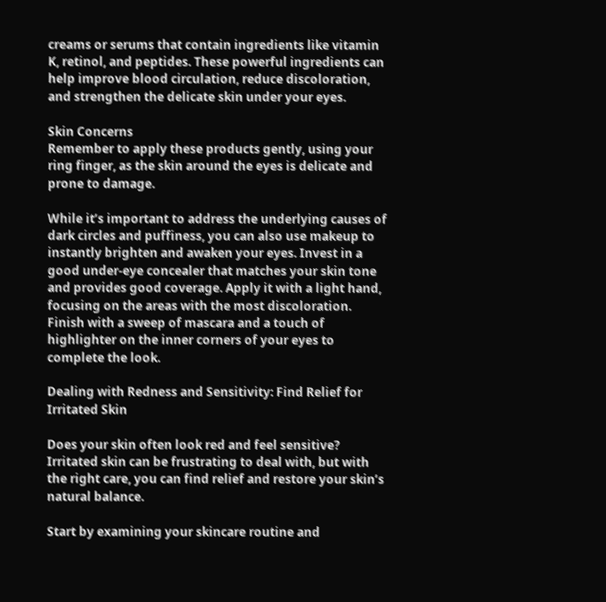creams or serums that contain ingredients like vitamin K, retinol, and peptides. These powerful ingredients can help improve blood circulation, reduce discoloration, and strengthen the delicate skin under your eyes.

Skin Concerns
Remember to apply these products gently, using your ring finger, as the skin around the eyes is delicate and prone to damage.

While it’s important to address the underlying causes of dark circles and puffiness, you can also use makeup to instantly brighten and awaken your eyes. Invest in a good under-eye concealer that matches your skin tone and provides good coverage. Apply it with a light hand, focusing on the areas with the most discoloration. Finish with a sweep of mascara and a touch of highlighter on the inner corners of your eyes to complete the look.

Dealing with Redness and Sensitivity: Find Relief for Irritated Skin

Does your skin often look red and feel sensitive? Irritated skin can be frustrating to deal with, but with the right care, you can find relief and restore your skin’s natural balance.

Start by examining your skincare routine and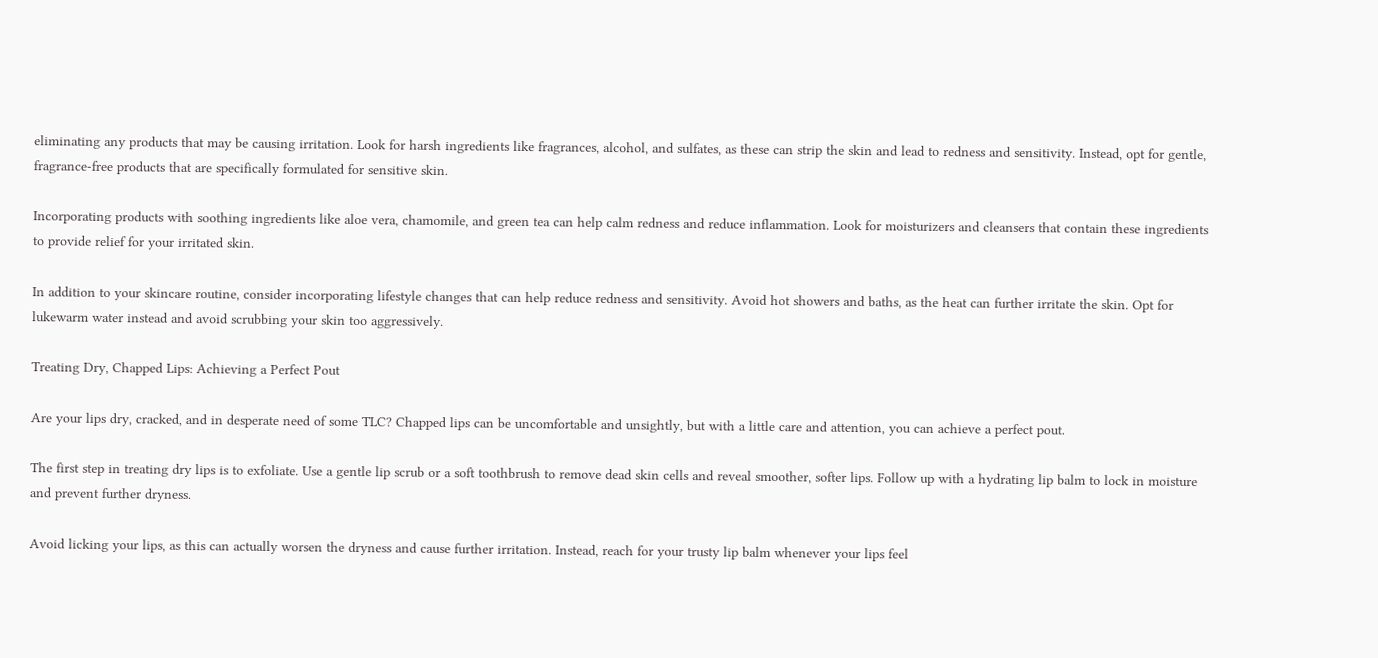eliminating any products that may be causing irritation. Look for harsh ingredients like fragrances, alcohol, and sulfates, as these can strip the skin and lead to redness and sensitivity. Instead, opt for gentle, fragrance-free products that are specifically formulated for sensitive skin.

Incorporating products with soothing ingredients like aloe vera, chamomile, and green tea can help calm redness and reduce inflammation. Look for moisturizers and cleansers that contain these ingredients to provide relief for your irritated skin.

In addition to your skincare routine, consider incorporating lifestyle changes that can help reduce redness and sensitivity. Avoid hot showers and baths, as the heat can further irritate the skin. Opt for lukewarm water instead and avoid scrubbing your skin too aggressively.

Treating Dry, Chapped Lips: Achieving a Perfect Pout

Are your lips dry, cracked, and in desperate need of some TLC? Chapped lips can be uncomfortable and unsightly, but with a little care and attention, you can achieve a perfect pout.

The first step in treating dry lips is to exfoliate. Use a gentle lip scrub or a soft toothbrush to remove dead skin cells and reveal smoother, softer lips. Follow up with a hydrating lip balm to lock in moisture and prevent further dryness.

Avoid licking your lips, as this can actually worsen the dryness and cause further irritation. Instead, reach for your trusty lip balm whenever your lips feel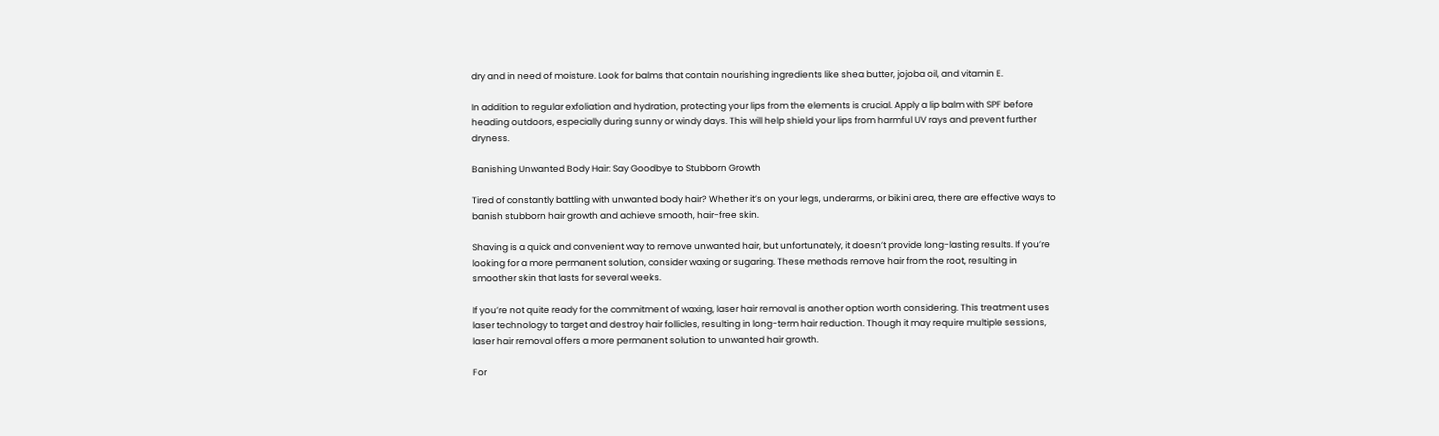dry and in need of moisture. Look for balms that contain nourishing ingredients like shea butter, jojoba oil, and vitamin E.

In addition to regular exfoliation and hydration, protecting your lips from the elements is crucial. Apply a lip balm with SPF before heading outdoors, especially during sunny or windy days. This will help shield your lips from harmful UV rays and prevent further dryness.

Banishing Unwanted Body Hair: Say Goodbye to Stubborn Growth

Tired of constantly battling with unwanted body hair? Whether it’s on your legs, underarms, or bikini area, there are effective ways to banish stubborn hair growth and achieve smooth, hair-free skin.

Shaving is a quick and convenient way to remove unwanted hair, but unfortunately, it doesn’t provide long-lasting results. If you’re looking for a more permanent solution, consider waxing or sugaring. These methods remove hair from the root, resulting in smoother skin that lasts for several weeks.

If you’re not quite ready for the commitment of waxing, laser hair removal is another option worth considering. This treatment uses laser technology to target and destroy hair follicles, resulting in long-term hair reduction. Though it may require multiple sessions, laser hair removal offers a more permanent solution to unwanted hair growth.

For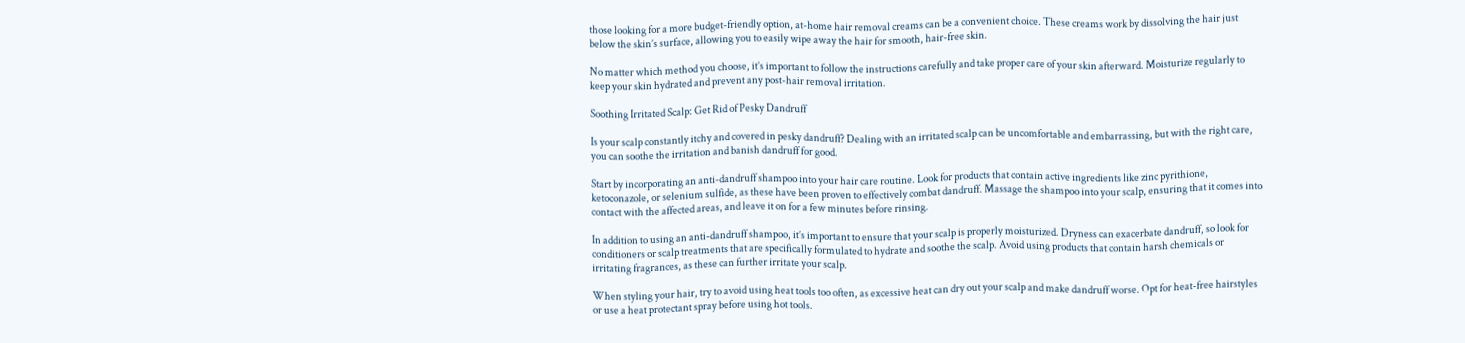those looking for a more budget-friendly option, at-home hair removal creams can be a convenient choice. These creams work by dissolving the hair just below the skin’s surface, allowing you to easily wipe away the hair for smooth, hair-free skin.

No matter which method you choose, it’s important to follow the instructions carefully and take proper care of your skin afterward. Moisturize regularly to keep your skin hydrated and prevent any post-hair removal irritation.

Soothing Irritated Scalp: Get Rid of Pesky Dandruff

Is your scalp constantly itchy and covered in pesky dandruff? Dealing with an irritated scalp can be uncomfortable and embarrassing, but with the right care, you can soothe the irritation and banish dandruff for good.

Start by incorporating an anti-dandruff shampoo into your hair care routine. Look for products that contain active ingredients like zinc pyrithione, ketoconazole, or selenium sulfide, as these have been proven to effectively combat dandruff. Massage the shampoo into your scalp, ensuring that it comes into contact with the affected areas, and leave it on for a few minutes before rinsing.

In addition to using an anti-dandruff shampoo, it’s important to ensure that your scalp is properly moisturized. Dryness can exacerbate dandruff, so look for conditioners or scalp treatments that are specifically formulated to hydrate and soothe the scalp. Avoid using products that contain harsh chemicals or irritating fragrances, as these can further irritate your scalp.

When styling your hair, try to avoid using heat tools too often, as excessive heat can dry out your scalp and make dandruff worse. Opt for heat-free hairstyles or use a heat protectant spray before using hot tools.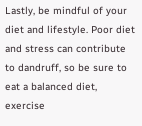Lastly, be mindful of your diet and lifestyle. Poor diet and stress can contribute to dandruff, so be sure to eat a balanced diet, exercise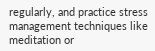regularly, and practice stress management techniques like meditation or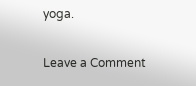yoga.

Leave a Comment